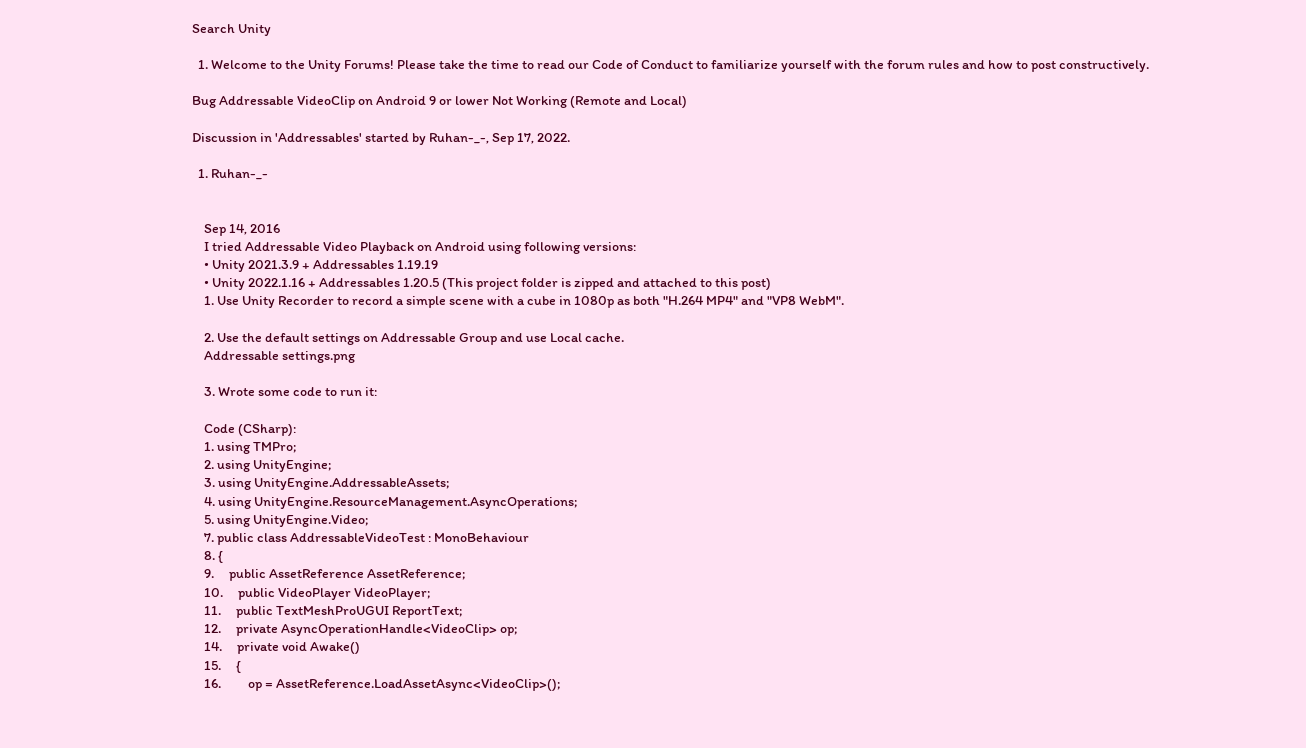Search Unity

  1. Welcome to the Unity Forums! Please take the time to read our Code of Conduct to familiarize yourself with the forum rules and how to post constructively.

Bug Addressable VideoClip on Android 9 or lower Not Working (Remote and Local)

Discussion in 'Addressables' started by Ruhan-_-, Sep 17, 2022.

  1. Ruhan-_-


    Sep 14, 2016
    I tried Addressable Video Playback on Android using following versions:
    • Unity 2021.3.9 + Addressables 1.19.19
    • Unity 2022.1.16 + Addressables 1.20.5 (This project folder is zipped and attached to this post)
    1. Use Unity Recorder to record a simple scene with a cube in 1080p as both "H.264 MP4" and "VP8 WebM".

    2. Use the default settings on Addressable Group and use Local cache.
    Addressable settings.png

    3. Wrote some code to run it:

    Code (CSharp):
    1. using TMPro;
    2. using UnityEngine;
    3. using UnityEngine.AddressableAssets;
    4. using UnityEngine.ResourceManagement.AsyncOperations;
    5. using UnityEngine.Video;
    7. public class AddressableVideoTest : MonoBehaviour
    8. {
    9.     public AssetReference AssetReference;
    10.     public VideoPlayer VideoPlayer;
    11.     public TextMeshProUGUI ReportText;
    12.     private AsyncOperationHandle<VideoClip> op;
    14.     private void Awake()
    15.     {
    16.         op = AssetReference.LoadAssetAsync<VideoClip>();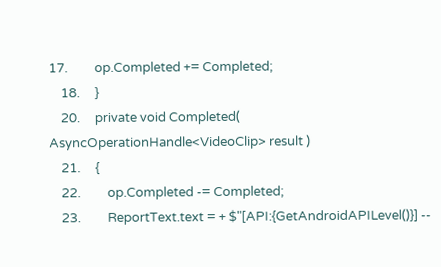17.         op.Completed += Completed;
    18.     }
    20.     private void Completed( AsyncOperationHandle<VideoClip> result )
    21.     {
    22.         op.Completed -= Completed;
    23.         ReportText.text = + $"[API:{GetAndroidAPILevel()}] --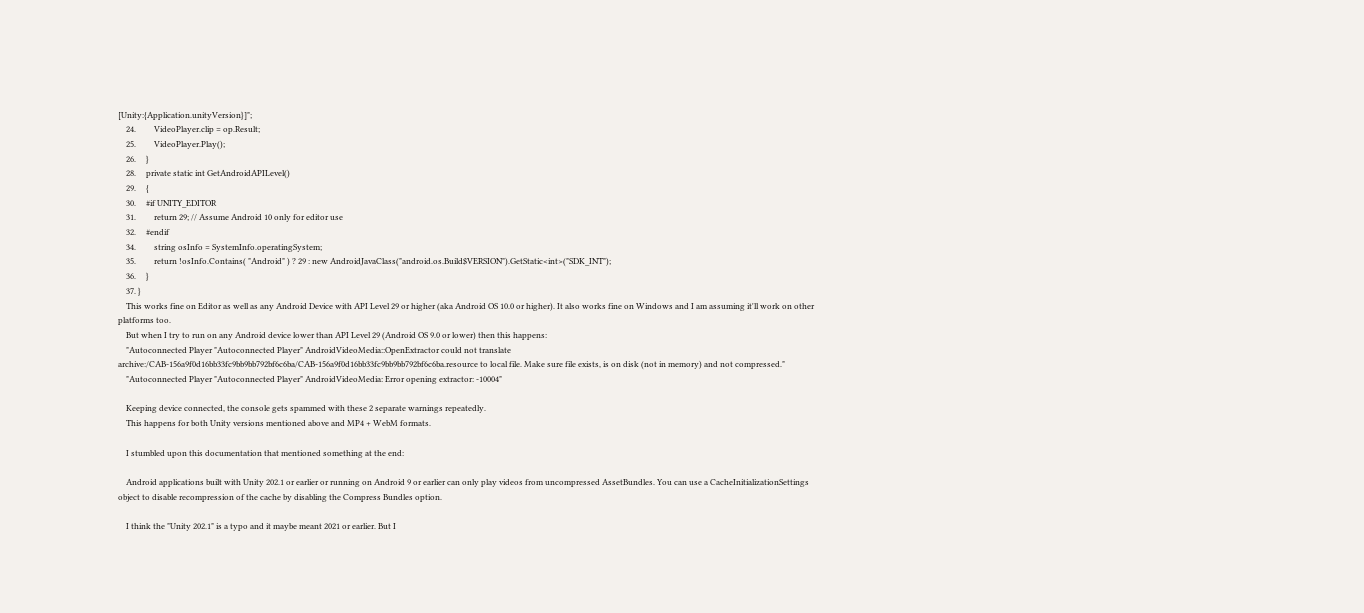[Unity:{Application.unityVersion}]";
    24.         VideoPlayer.clip = op.Result;
    25.         VideoPlayer.Play();
    26.     }
    28.     private static int GetAndroidAPILevel()
    29.     {
    30.     #if UNITY_EDITOR
    31.         return 29; // Assume Android 10 only for editor use
    32.     #endif
    34.         string osInfo = SystemInfo.operatingSystem;
    35.         return !osInfo.Contains( "Android" ) ? 29 : new AndroidJavaClass("android.os.Build$VERSION").GetStatic<int>("SDK_INT");
    36.     }
    37. }
    This works fine on Editor as well as any Android Device with API Level 29 or higher (aka Android OS 10.0 or higher). It also works fine on Windows and I am assuming it'll work on other platforms too.
    But when I try to run on any Android device lower than API Level 29 (Android OS 9.0 or lower) then this happens:
    "Autoconnected Player "Autoconnected Player" AndroidVideoMedia::OpenExtractor could not translate archive:/CAB-156a9f0d16bb33fc9bb9bb792bf6c6ba/CAB-156a9f0d16bb33fc9bb9bb792bf6c6ba.resource to local file. Make sure file exists, is on disk (not in memory) and not compressed."
    "Autoconnected Player "Autoconnected Player" AndroidVideoMedia: Error opening extractor: -10004"

    Keeping device connected, the console gets spammed with these 2 separate warnings repeatedly.
    This happens for both Unity versions mentioned above and MP4 + WebM formats.

    I stumbled upon this documentation that mentioned something at the end:

    Android applications built with Unity 202.1 or earlier or running on Android 9 or earlier can only play videos from uncompressed AssetBundles. You can use a CacheInitializationSettings object to disable recompression of the cache by disabling the Compress Bundles option.

    I think the "Unity 202.1" is a typo and it maybe meant 2021 or earlier. But I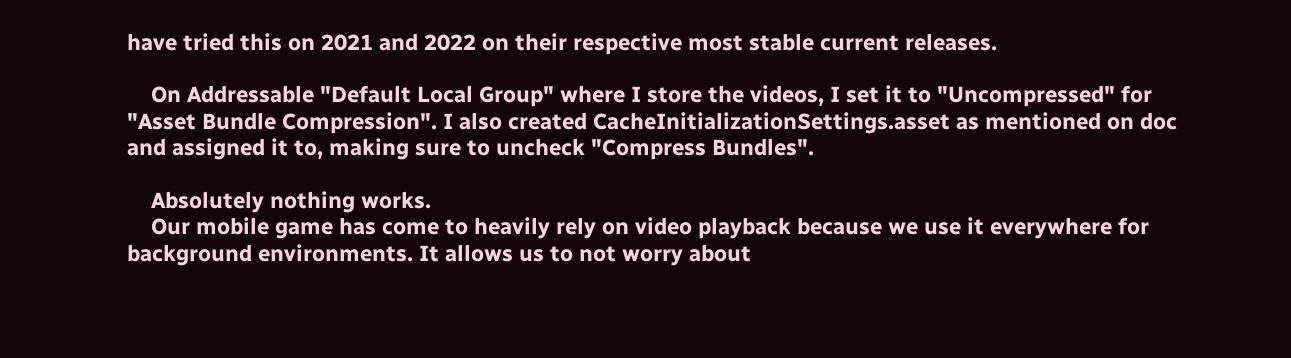have tried this on 2021 and 2022 on their respective most stable current releases.

    On Addressable "Default Local Group" where I store the videos, I set it to "Uncompressed" for "Asset Bundle Compression". I also created CacheInitializationSettings.asset as mentioned on doc and assigned it to, making sure to uncheck "Compress Bundles".

    Absolutely nothing works.
    Our mobile game has come to heavily rely on video playback because we use it everywhere for background environments. It allows us to not worry about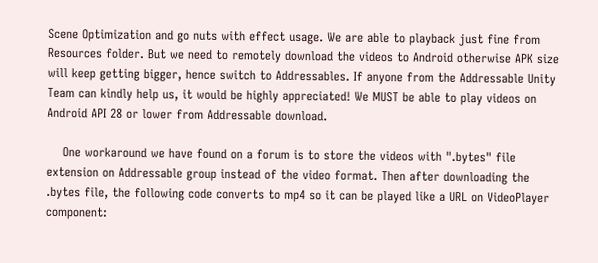Scene Optimization and go nuts with effect usage. We are able to playback just fine from Resources folder. But we need to remotely download the videos to Android otherwise APK size will keep getting bigger, hence switch to Addressables. If anyone from the Addressable Unity Team can kindly help us, it would be highly appreciated! We MUST be able to play videos on Android API 28 or lower from Addressable download.

    One workaround we have found on a forum is to store the videos with ".bytes" file extension on Addressable group instead of the video format. Then after downloading the .bytes file, the following code converts to mp4 so it can be played like a URL on VideoPlayer component: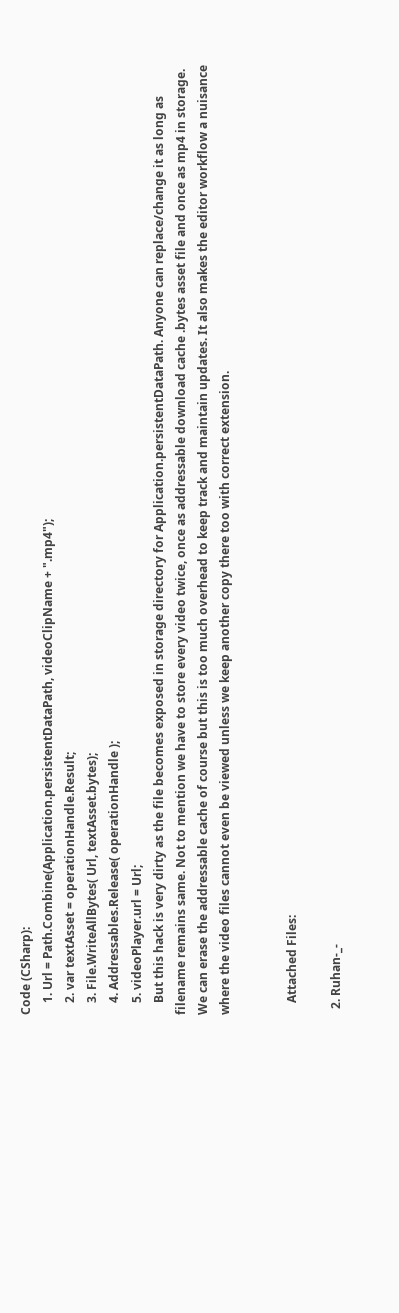Code (CSharp):
    1. Url = Path.Combine(Application.persistentDataPath, videoClipName + ".mp4");
    2. var textAsset = operationHandle.Result;
    3. File.WriteAllBytes( Url, textAsset.bytes);
    4. Addressables.Release( operationHandle );
    5. videoPlayer.url = Url;
    But this hack is very dirty as the file becomes exposed in storage directory for Application.persistentDataPath. Anyone can replace/change it as long as filename remains same. Not to mention we have to store every video twice, once as addressable download cache .bytes asset file and once as mp4 in storage. We can erase the addressable cache of course but this is too much overhead to keep track and maintain updates. It also makes the editor workflow a nuisance where the video files cannot even be viewed unless we keep another copy there too with correct extension.


    Attached Files:

  2. Ruhan-_-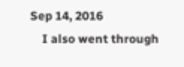Sep 14, 2016
    I also went through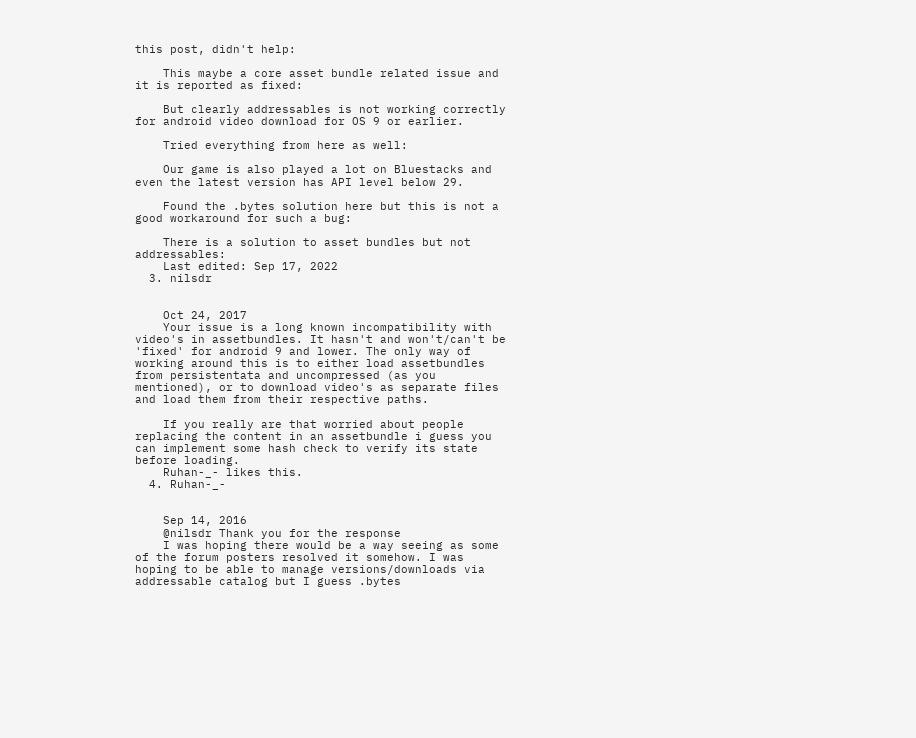this post, didn't help:

    This maybe a core asset bundle related issue and it is reported as fixed:

    But clearly addressables is not working correctly for android video download for OS 9 or earlier.

    Tried everything from here as well:

    Our game is also played a lot on Bluestacks and even the latest version has API level below 29.

    Found the .bytes solution here but this is not a good workaround for such a bug:

    There is a solution to asset bundles but not addressables:
    Last edited: Sep 17, 2022
  3. nilsdr


    Oct 24, 2017
    Your issue is a long known incompatibility with video's in assetbundles. It hasn't and won't/can't be 'fixed' for android 9 and lower. The only way of working around this is to either load assetbundles from persistentata and uncompressed (as you mentioned), or to download video's as separate files and load them from their respective paths.

    If you really are that worried about people replacing the content in an assetbundle i guess you can implement some hash check to verify its state before loading.
    Ruhan-_- likes this.
  4. Ruhan-_-


    Sep 14, 2016
    @nilsdr Thank you for the response
    I was hoping there would be a way seeing as some of the forum posters resolved it somehow. I was hoping to be able to manage versions/downloads via addressable catalog but I guess .bytes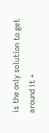is the only solution to get around it +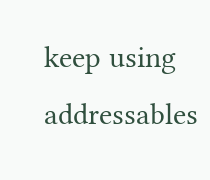keep using addressables